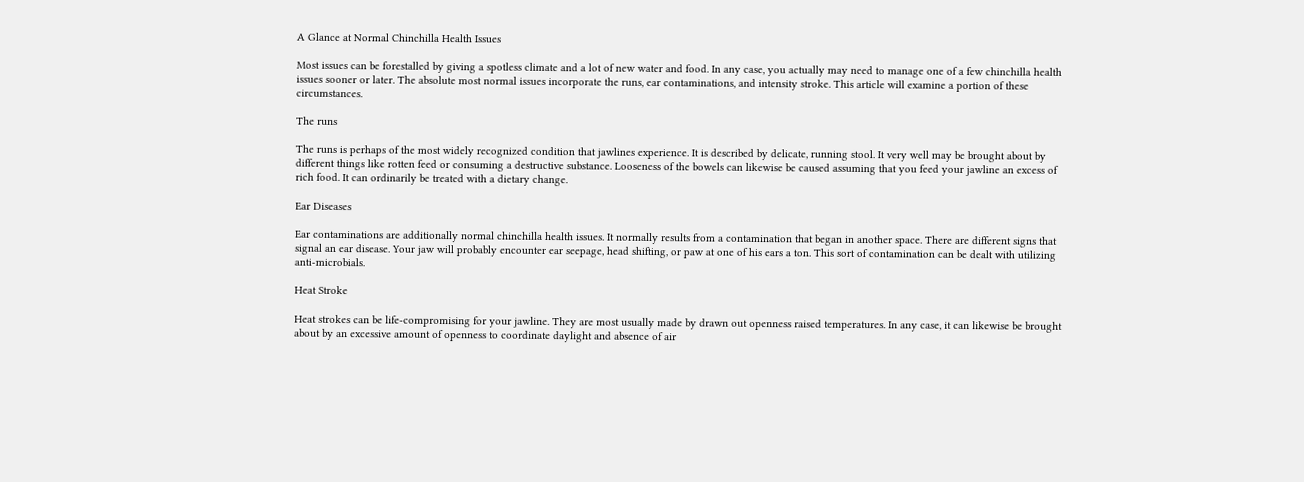A Glance at Normal Chinchilla Health Issues

Most issues can be forestalled by giving a spotless climate and a lot of new water and food. In any case, you actually may need to manage one of a few chinchilla health issues sooner or later. The absolute most normal issues incorporate the runs, ear contaminations, and intensity stroke. This article will examine a portion of these circumstances.

The runs

The runs is perhaps of the most widely recognized condition that jawlines experience. It is described by delicate, running stool. It very well may be brought about by different things like rotten feed or consuming a destructive substance. Looseness of the bowels can likewise be caused assuming that you feed your jawline an excess of rich food. It can ordinarily be treated with a dietary change.

Ear Diseases

Ear contaminations are additionally normal chinchilla health issues. It normally results from a contamination that began in another space. There are different signs that signal an ear disease. Your jaw will probably encounter ear seepage, head shifting, or paw at one of his ears a ton. This sort of contamination can be dealt with utilizing anti-microbials.

Heat Stroke

Heat strokes can be life-compromising for your jawline. They are most usually made by drawn out openness raised temperatures. In any case, it can likewise be brought about by an excessive amount of openness to coordinate daylight and absence of air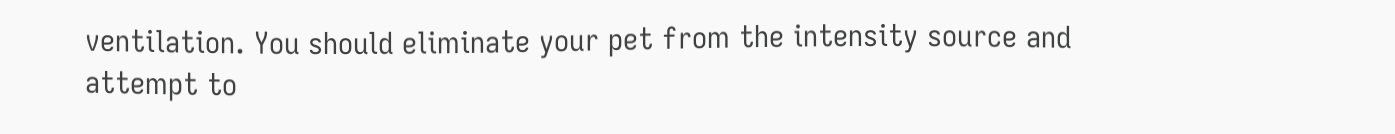ventilation. You should eliminate your pet from the intensity source and attempt to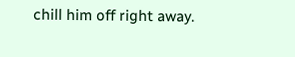chill him off right away.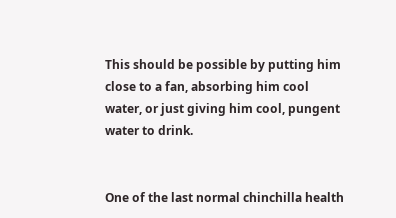This should be possible by putting him close to a fan, absorbing him cool water, or just giving him cool, pungent water to drink.


One of the last normal chinchilla health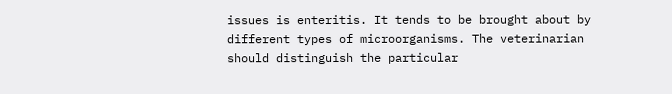issues is enteritis. It tends to be brought about by different types of microorganisms. The veterinarian should distinguish the particular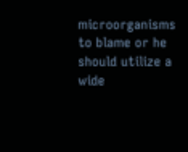microorganisms to blame or he should utilize a wide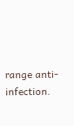range anti-infection.